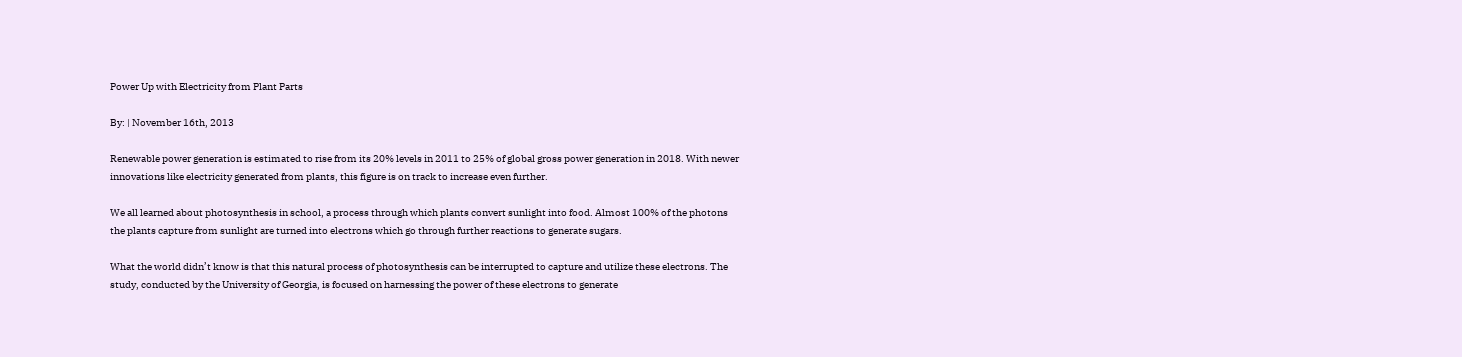Power Up with Electricity from Plant Parts

By: | November 16th, 2013

Renewable power generation is estimated to rise from its 20% levels in 2011 to 25% of global gross power generation in 2018. With newer innovations like electricity generated from plants, this figure is on track to increase even further.

We all learned about photosynthesis in school, a process through which plants convert sunlight into food. Almost 100% of the photons  the plants capture from sunlight are turned into electrons which go through further reactions to generate sugars.

What the world didn’t know is that this natural process of photosynthesis can be interrupted to capture and utilize these electrons. The study, conducted by the University of Georgia, is focused on harnessing the power of these electrons to generate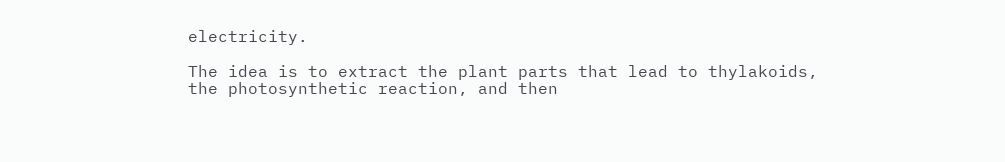electricity.

The idea is to extract the plant parts that lead to thylakoids, the photosynthetic reaction, and then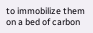to immobilize them on a bed of carbon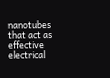nanotubes that act as effective electrical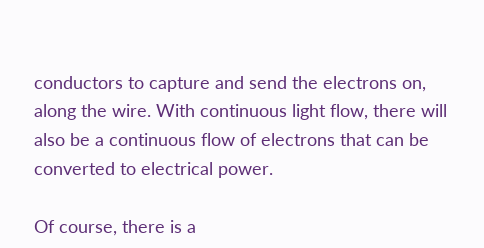conductors to capture and send the electrons on, along the wire. With continuous light flow, there will also be a continuous flow of electrons that can be converted to electrical power.

Of course, there is a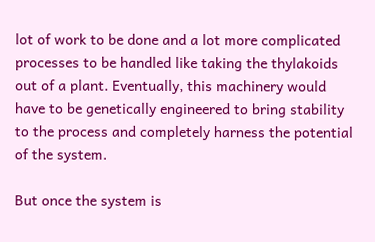lot of work to be done and a lot more complicated processes to be handled like taking the thylakoids out of a plant. Eventually, this machinery would have to be genetically engineered to bring stability to the process and completely harness the potential of the system.

But once the system is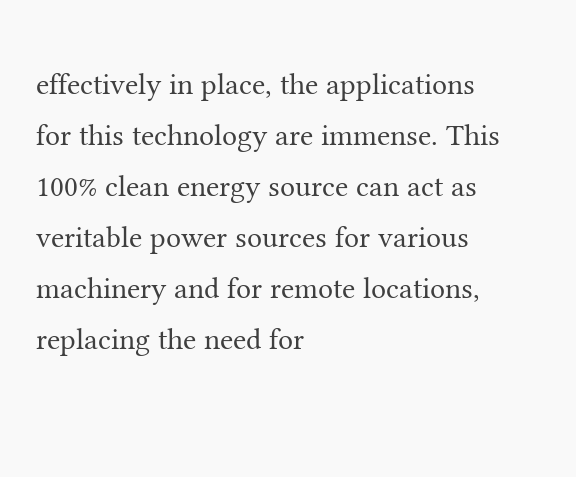effectively in place, the applications for this technology are immense. This 100% clean energy source can act as veritable power sources for various machinery and for remote locations, replacing the need for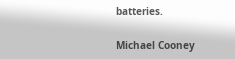batteries.

Michael Cooney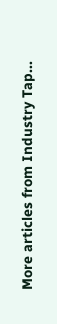More articles from Industry Tap...